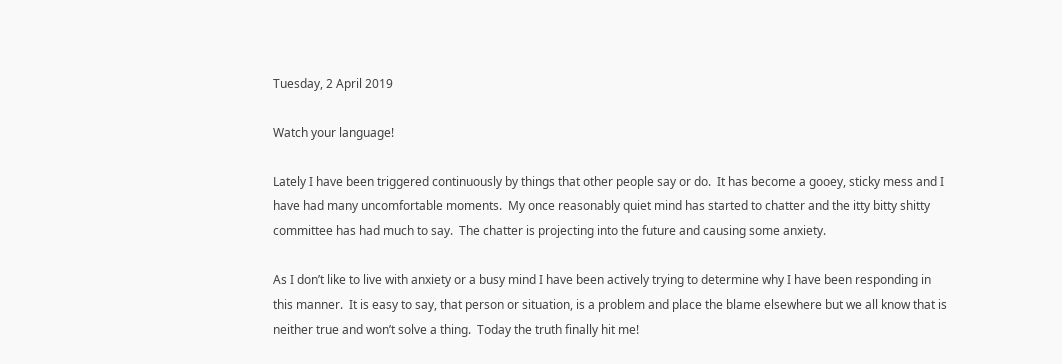Tuesday, 2 April 2019

Watch your language!

Lately I have been triggered continuously by things that other people say or do.  It has become a gooey, sticky mess and I have had many uncomfortable moments.  My once reasonably quiet mind has started to chatter and the itty bitty shitty committee has had much to say.  The chatter is projecting into the future and causing some anxiety.

As I don’t like to live with anxiety or a busy mind I have been actively trying to determine why I have been responding in this manner.  It is easy to say, that person or situation, is a problem and place the blame elsewhere but we all know that is neither true and won’t solve a thing.  Today the truth finally hit me!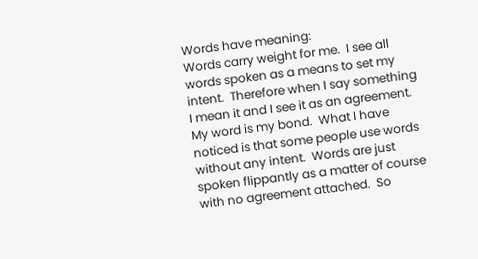Words have meaning:
Words carry weight for me.  I see all words spoken as a means to set my intent.  Therefore when I say something I mean it and I see it as an agreement.  My word is my bond.  What I have noticed is that some people use words without any intent.  Words are just spoken flippantly as a matter of course with no agreement attached.  So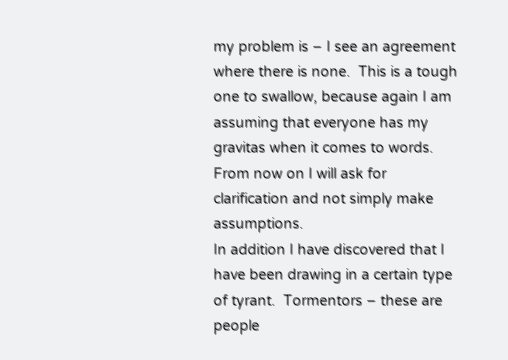my problem is – I see an agreement where there is none.  This is a tough one to swallow, because again I am assuming that everyone has my gravitas when it comes to words.  From now on I will ask for clarification and not simply make assumptions.
In addition I have discovered that I have been drawing in a certain type of tyrant.  Tormentors – these are people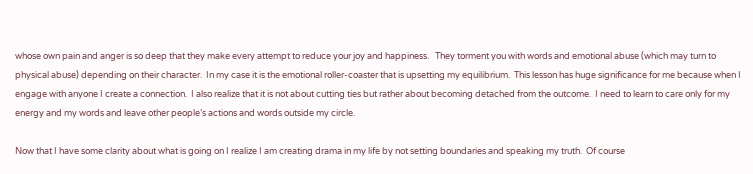whose own pain and anger is so deep that they make every attempt to reduce your joy and happiness.   They torment you with words and emotional abuse (which may turn to physical abuse) depending on their character.  In my case it is the emotional roller-coaster that is upsetting my equilibrium.  This lesson has huge significance for me because when I engage with anyone I create a connection.  I also realize that it is not about cutting ties but rather about becoming detached from the outcome.  I need to learn to care only for my energy and my words and leave other people’s actions and words outside my circle.

Now that I have some clarity about what is going on I realize I am creating drama in my life by not setting boundaries and speaking my truth.  Of course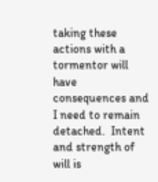taking these actions with a tormentor will have consequences and I need to remain detached.  Intent and strength of will is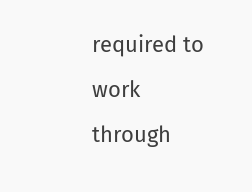required to work through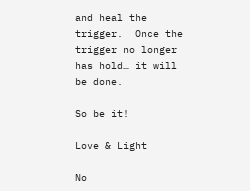and heal the trigger.  Once the trigger no longer has hold… it will be done.

So be it!

Love & Light

No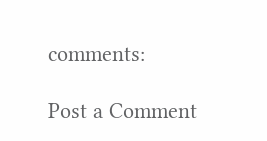comments:

Post a Comment